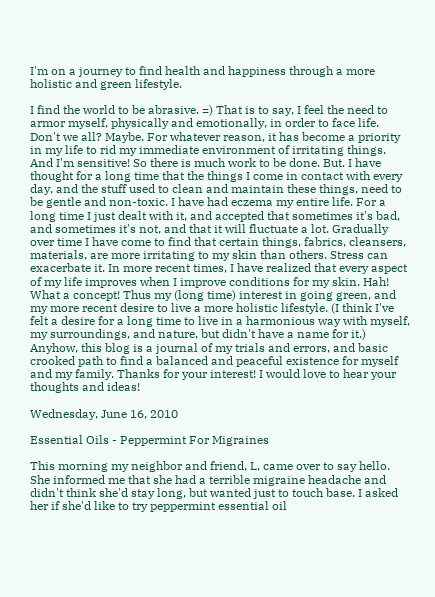I'm on a journey to find health and happiness through a more holistic and green lifestyle.

I find the world to be abrasive. =) That is to say, I feel the need to armor myself, physically and emotionally, in order to face life. Don't we all? Maybe. For whatever reason, it has become a priority in my life to rid my immediate environment of irritating things. And I'm sensitive! So there is much work to be done. But. I have thought for a long time that the things I come in contact with every day, and the stuff used to clean and maintain these things, need to be gentle and non-toxic. I have had eczema my entire life. For a long time I just dealt with it, and accepted that sometimes it's bad, and sometimes it's not, and that it will fluctuate a lot. Gradually over time I have come to find that certain things, fabrics, cleansers, materials, are more irritating to my skin than others. Stress can exacerbate it. In more recent times, I have realized that every aspect of my life improves when I improve conditions for my skin. Hah! What a concept! Thus my (long time) interest in going green, and my more recent desire to live a more holistic lifestyle. (I think I've felt a desire for a long time to live in a harmonious way with myself, my surroundings, and nature, but didn't have a name for it.) Anyhow, this blog is a journal of my trials and errors, and basic crooked path to find a balanced and peaceful existence for myself and my family. Thanks for your interest! I would love to hear your thoughts and ideas!

Wednesday, June 16, 2010

Essential Oils - Peppermint For Migraines

This morning my neighbor and friend, L, came over to say hello. She informed me that she had a terrible migraine headache and didn't think she'd stay long, but wanted just to touch base. I asked her if she'd like to try peppermint essential oil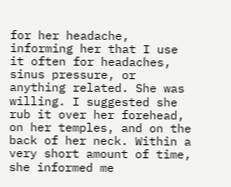for her headache, informing her that I use it often for headaches, sinus pressure, or anything related. She was willing. I suggested she rub it over her forehead, on her temples, and on the back of her neck. Within a very short amount of time, she informed me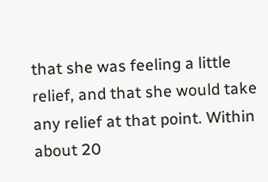that she was feeling a little relief, and that she would take any relief at that point. Within about 20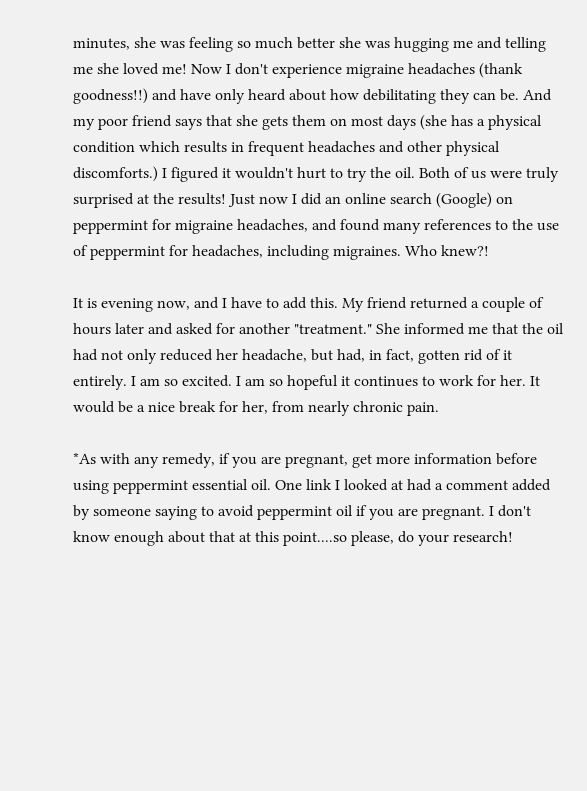minutes, she was feeling so much better she was hugging me and telling me she loved me! Now I don't experience migraine headaches (thank goodness!!) and have only heard about how debilitating they can be. And my poor friend says that she gets them on most days (she has a physical condition which results in frequent headaches and other physical discomforts.) I figured it wouldn't hurt to try the oil. Both of us were truly surprised at the results! Just now I did an online search (Google) on peppermint for migraine headaches, and found many references to the use of peppermint for headaches, including migraines. Who knew?!

It is evening now, and I have to add this. My friend returned a couple of hours later and asked for another "treatment." She informed me that the oil had not only reduced her headache, but had, in fact, gotten rid of it entirely. I am so excited. I am so hopeful it continues to work for her. It would be a nice break for her, from nearly chronic pain.

*As with any remedy, if you are pregnant, get more information before using peppermint essential oil. One link I looked at had a comment added by someone saying to avoid peppermint oil if you are pregnant. I don't know enough about that at this point....so please, do your research!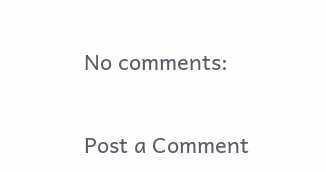No comments:

Post a Comment